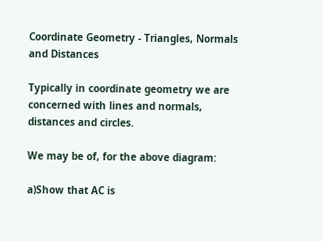Coordinate Geometry - Triangles, Normals and Distances

Typically in coordinate geometry we are concerned with lines and normals, distances and circles.

We may be of, for the above diagram:

a)Show that AC is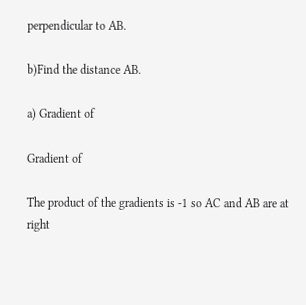perpendicular to AB.

b)Find the distance AB.

a) Gradient of

Gradient of

The product of the gradients is -1 so AC and AB are at right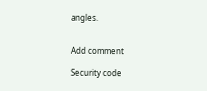angles.


Add comment

Security code